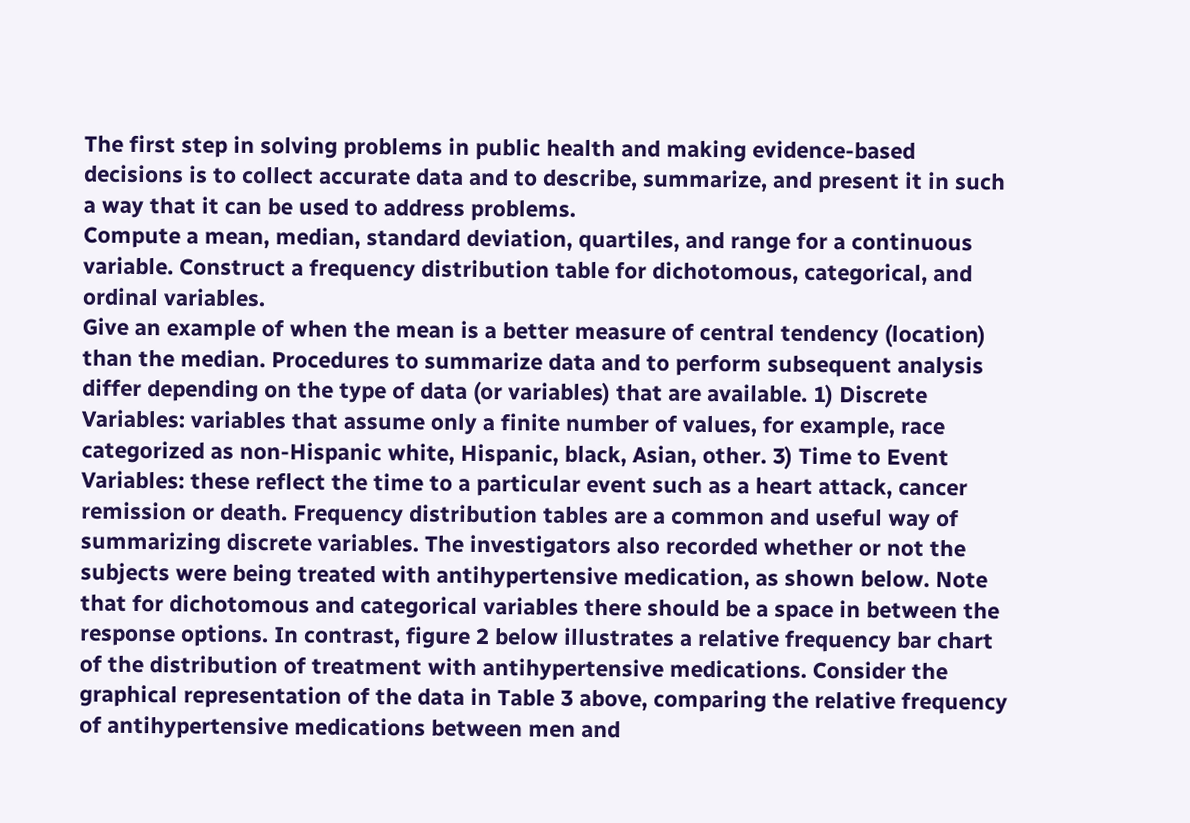The first step in solving problems in public health and making evidence-based decisions is to collect accurate data and to describe, summarize, and present it in such a way that it can be used to address problems.
Compute a mean, median, standard deviation, quartiles, and range for a continuous variable. Construct a frequency distribution table for dichotomous, categorical, and ordinal variables.
Give an example of when the mean is a better measure of central tendency (location) than the median. Procedures to summarize data and to perform subsequent analysis differ depending on the type of data (or variables) that are available. 1) Discrete Variables: variables that assume only a finite number of values, for example, race categorized as non-Hispanic white, Hispanic, black, Asian, other. 3) Time to Event Variables: these reflect the time to a particular event such as a heart attack, cancer remission or death. Frequency distribution tables are a common and useful way of summarizing discrete variables. The investigators also recorded whether or not the subjects were being treated with antihypertensive medication, as shown below. Note that for dichotomous and categorical variables there should be a space in between the response options. In contrast, figure 2 below illustrates a relative frequency bar chart of the distribution of treatment with antihypertensive medications. Consider the graphical representation of the data in Table 3 above, comparing the relative frequency of antihypertensive medications between men and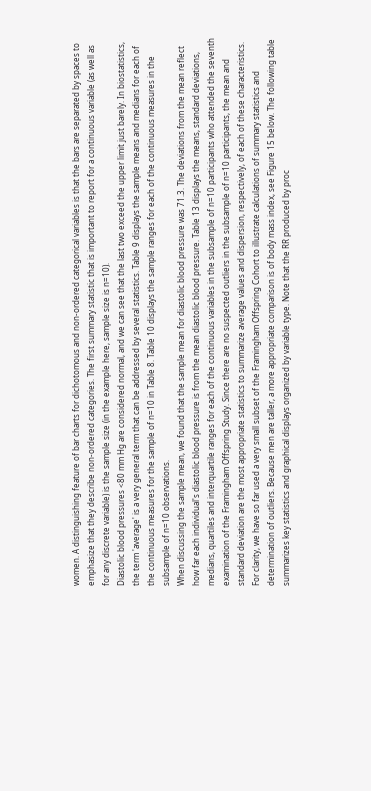women. A distinguishing feature of bar charts for dichotomous and non-ordered categorical variables is that the bars are separated by spaces to emphasize that they describe non-ordered categories. The first summary statistic that is important to report for a continuous variable (as well as for any discrete variable) is the sample size (in the example here, sample size is n=10).
Diastolic blood pressures <80 mm Hg are considered normal, and we can see that the last two exceed the upper limit just barely. In biostatistics, the term 'average' is a very general term that can be addressed by several statistics. Table 9 displays the sample means and medians for each of the continuous measures for the sample of n=10 in Table 8. Table 10 displays the sample ranges for each of the continuous measures in the subsample of n=10 observations.
When discussing the sample mean, we found that the sample mean for diastolic blood pressure was 71.3. The deviations from the mean reflect how far each individual's diastolic blood pressure is from the mean diastolic blood pressure. Table 13 displays the means, standard deviations, medians, quartiles and interquartile ranges for each of the continuous variables in the subsample of n=10 participants who attended the seventh examination of the Framingham Offspring Study. Since there are no suspected outliers in the subsample of n=10 participants, the mean and standard deviation are the most appropriate statistics to summarize average values and dispersion, respectively, of each of these characteristics. For clarity, we have so far used a very small subset of the Framingham Offspring Cohort to illustrate calculations of summary statistics and determination of outliers. Because men are taller, a more appropriate comparison is of body mass index, see Figure 15 below. The following table summarizes key statistics and graphical displays organized by variable type. Note that the RR produced by proc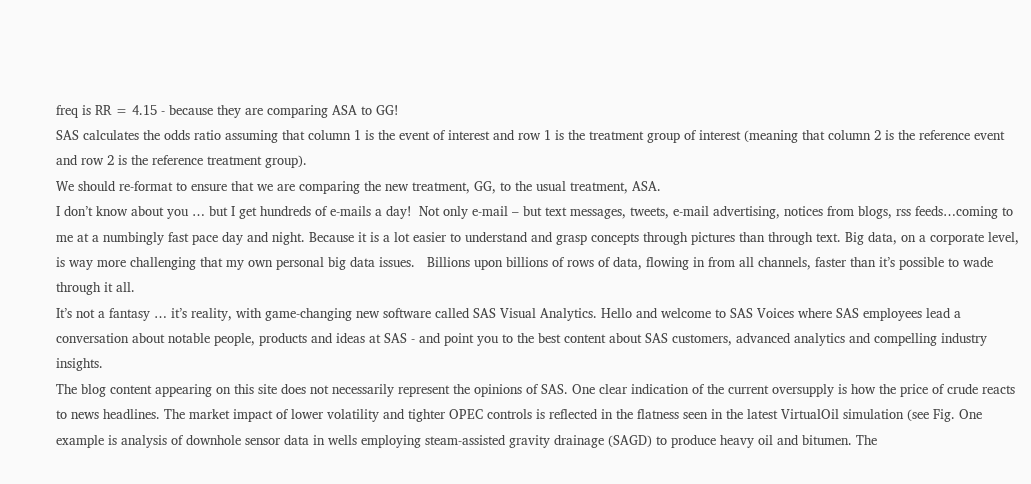freq is RR = 4.15 - because they are comparing ASA to GG!
SAS calculates the odds ratio assuming that column 1 is the event of interest and row 1 is the treatment group of interest (meaning that column 2 is the reference event and row 2 is the reference treatment group).
We should re-format to ensure that we are comparing the new treatment, GG, to the usual treatment, ASA.
I don’t know about you … but I get hundreds of e-mails a day!  Not only e-mail – but text messages, tweets, e-mail advertising, notices from blogs, rss feeds…coming to me at a numbingly fast pace day and night. Because it is a lot easier to understand and grasp concepts through pictures than through text. Big data, on a corporate level, is way more challenging that my own personal big data issues.   Billions upon billions of rows of data, flowing in from all channels, faster than it’s possible to wade through it all.
It’s not a fantasy … it’s reality, with game-changing new software called SAS Visual Analytics. Hello and welcome to SAS Voices where SAS employees lead a conversation about notable people, products and ideas at SAS - and point you to the best content about SAS customers, advanced analytics and compelling industry insights.
The blog content appearing on this site does not necessarily represent the opinions of SAS. One clear indication of the current oversupply is how the price of crude reacts to news headlines. The market impact of lower volatility and tighter OPEC controls is reflected in the flatness seen in the latest VirtualOil simulation (see Fig. One example is analysis of downhole sensor data in wells employing steam-assisted gravity drainage (SAGD) to produce heavy oil and bitumen. The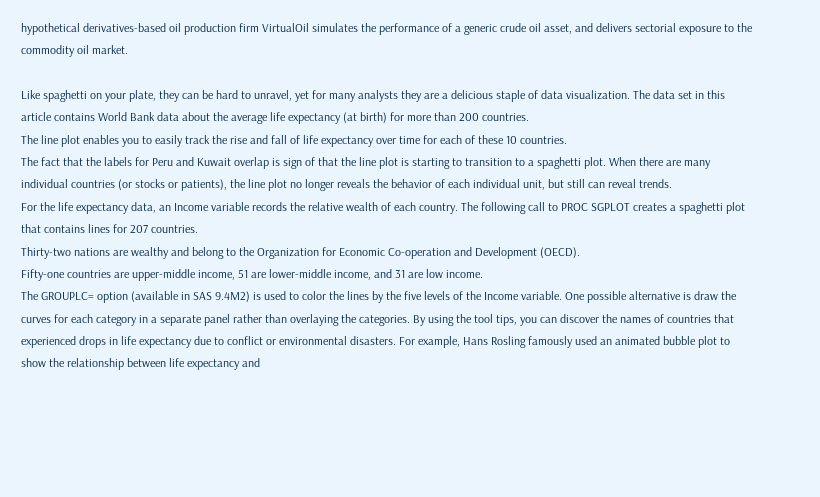hypothetical derivatives-based oil production firm VirtualOil simulates the performance of a generic crude oil asset, and delivers sectorial exposure to the commodity oil market.

Like spaghetti on your plate, they can be hard to unravel, yet for many analysts they are a delicious staple of data visualization. The data set in this article contains World Bank data about the average life expectancy (at birth) for more than 200 countries.
The line plot enables you to easily track the rise and fall of life expectancy over time for each of these 10 countries.
The fact that the labels for Peru and Kuwait overlap is sign of that the line plot is starting to transition to a spaghetti plot. When there are many individual countries (or stocks or patients), the line plot no longer reveals the behavior of each individual unit, but still can reveal trends.
For the life expectancy data, an Income variable records the relative wealth of each country. The following call to PROC SGPLOT creates a spaghetti plot that contains lines for 207 countries.
Thirty-two nations are wealthy and belong to the Organization for Economic Co-operation and Development (OECD).
Fifty-one countries are upper-middle income, 51 are lower-middle income, and 31 are low income.
The GROUPLC= option (available in SAS 9.4M2) is used to color the lines by the five levels of the Income variable. One possible alternative is draw the curves for each category in a separate panel rather than overlaying the categories. By using the tool tips, you can discover the names of countries that experienced drops in life expectancy due to conflict or environmental disasters. For example, Hans Rosling famously used an animated bubble plot to show the relationship between life expectancy and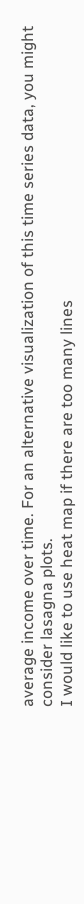average income over time. For an alternative visualization of this time series data, you might consider lasagna plots.
I would like to use heat map if there are too many lines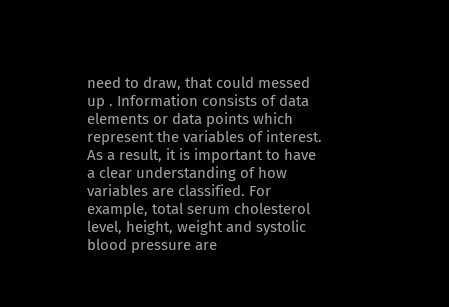need to draw, that could messed up . Information consists of data elements or data points which represent the variables of interest. As a result, it is important to have a clear understanding of how variables are classified. For example, total serum cholesterol level, height, weight and systolic blood pressure are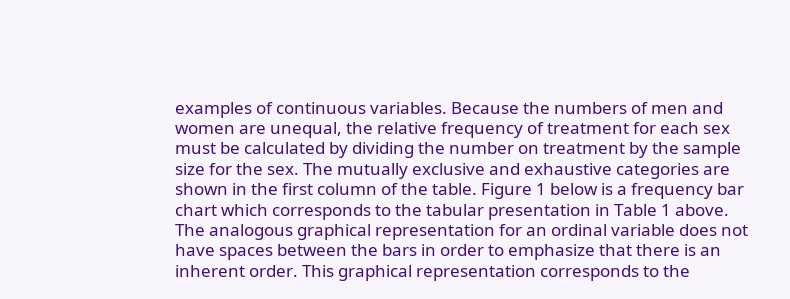examples of continuous variables. Because the numbers of men and women are unequal, the relative frequency of treatment for each sex must be calculated by dividing the number on treatment by the sample size for the sex. The mutually exclusive and exhaustive categories are shown in the first column of the table. Figure 1 below is a frequency bar chart which corresponds to the tabular presentation in Table 1 above.
The analogous graphical representation for an ordinal variable does not have spaces between the bars in order to emphasize that there is an inherent order. This graphical representation corresponds to the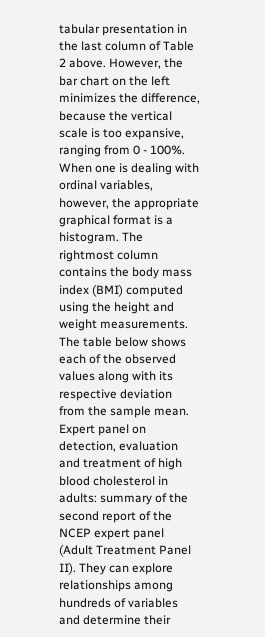tabular presentation in the last column of Table 2 above. However, the bar chart on the left minimizes the difference, because the vertical scale is too expansive, ranging from 0 - 100%. When one is dealing with ordinal variables, however, the appropriate graphical format is a histogram. The rightmost column contains the body mass index (BMI) computed using the height and weight measurements. The table below shows each of the observed values along with its respective deviation from the sample mean. Expert panel on detection, evaluation and treatment of high blood cholesterol in adults: summary of the second report of the NCEP expert panel (Adult Treatment Panel II). They can explore relationships among hundreds of variables and determine their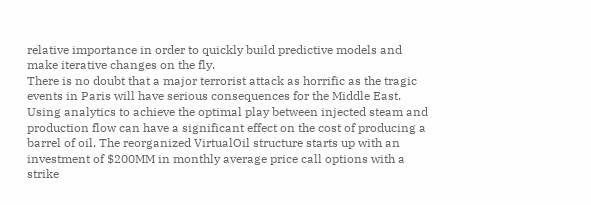relative importance in order to quickly build predictive models and make iterative changes on the fly.
There is no doubt that a major terrorist attack as horrific as the tragic events in Paris will have serious consequences for the Middle East.
Using analytics to achieve the optimal play between injected steam and production flow can have a significant effect on the cost of producing a barrel of oil. The reorganized VirtualOil structure starts up with an investment of $200MM in monthly average price call options with a strike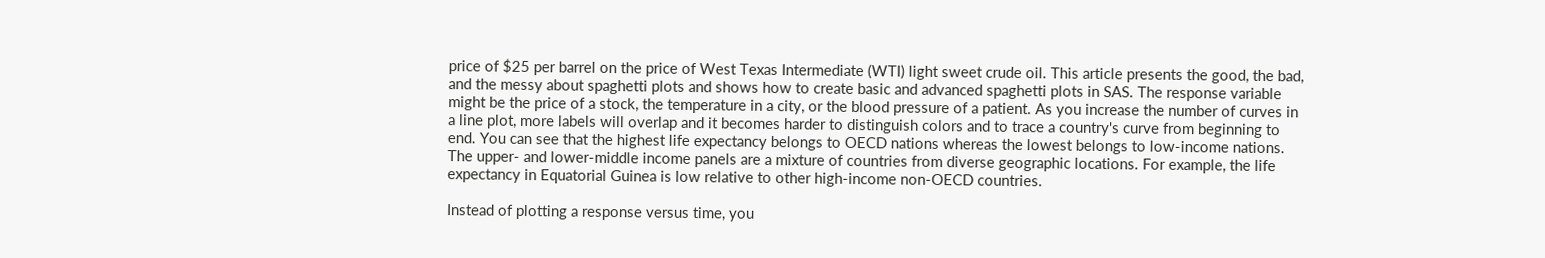price of $25 per barrel on the price of West Texas Intermediate (WTI) light sweet crude oil. This article presents the good, the bad, and the messy about spaghetti plots and shows how to create basic and advanced spaghetti plots in SAS. The response variable might be the price of a stock, the temperature in a city, or the blood pressure of a patient. As you increase the number of curves in a line plot, more labels will overlap and it becomes harder to distinguish colors and to trace a country's curve from beginning to end. You can see that the highest life expectancy belongs to OECD nations whereas the lowest belongs to low-income nations.
The upper- and lower-middle income panels are a mixture of countries from diverse geographic locations. For example, the life expectancy in Equatorial Guinea is low relative to other high-income non-OECD countries.

Instead of plotting a response versus time, you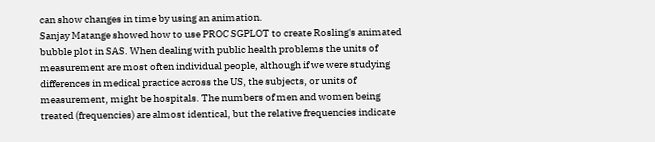can show changes in time by using an animation.
Sanjay Matange showed how to use PROC SGPLOT to create Rosling's animated bubble plot in SAS. When dealing with public health problems the units of measurement are most often individual people, although if we were studying differences in medical practice across the US, the subjects, or units of measurement, might be hospitals. The numbers of men and women being treated (frequencies) are almost identical, but the relative frequencies indicate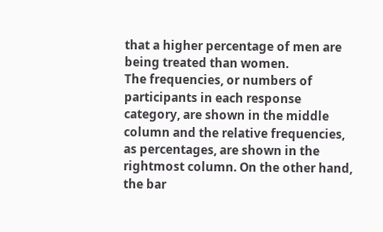that a higher percentage of men are being treated than women.
The frequencies, or numbers of participants in each response category, are shown in the middle column and the relative frequencies, as percentages, are shown in the rightmost column. On the other hand, the bar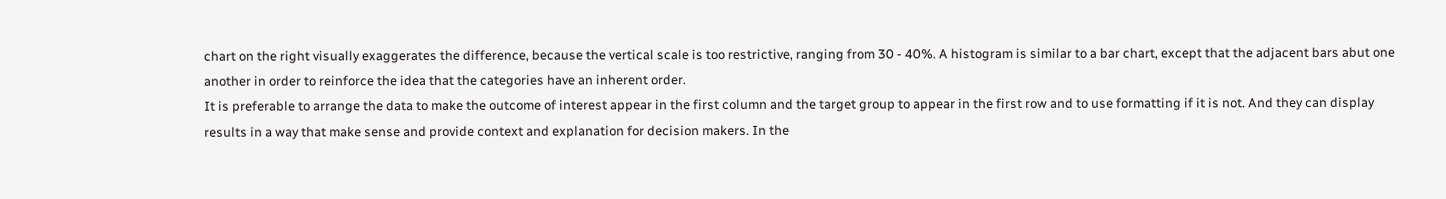chart on the right visually exaggerates the difference, because the vertical scale is too restrictive, ranging from 30 - 40%. A histogram is similar to a bar chart, except that the adjacent bars abut one another in order to reinforce the idea that the categories have an inherent order.
It is preferable to arrange the data to make the outcome of interest appear in the first column and the target group to appear in the first row and to use formatting if it is not. And they can display results in a way that make sense and provide context and explanation for decision makers. In the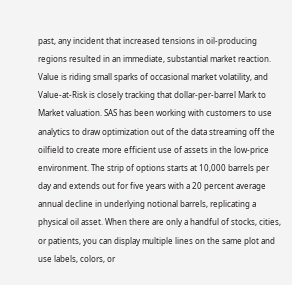past, any incident that increased tensions in oil-producing regions resulted in an immediate, substantial market reaction. Value is riding small sparks of occasional market volatility, and Value-at-Risk is closely tracking that dollar-per-barrel Mark to Market valuation. SAS has been working with customers to use analytics to draw optimization out of the data streaming off the oilfield to create more efficient use of assets in the low-price environment. The strip of options starts at 10,000 barrels per day and extends out for five years with a 20 percent average annual decline in underlying notional barrels, replicating a physical oil asset. When there are only a handful of stocks, cities, or patients, you can display multiple lines on the same plot and use labels, colors, or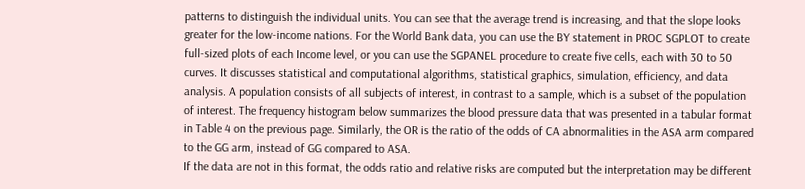patterns to distinguish the individual units. You can see that the average trend is increasing, and that the slope looks greater for the low-income nations. For the World Bank data, you can use the BY statement in PROC SGPLOT to create full-sized plots of each Income level, or you can use the SGPANEL procedure to create five cells, each with 30 to 50 curves. It discusses statistical and computational algorithms, statistical graphics, simulation, efficiency, and data analysis. A population consists of all subjects of interest, in contrast to a sample, which is a subset of the population of interest. The frequency histogram below summarizes the blood pressure data that was presented in a tabular format in Table 4 on the previous page. Similarly, the OR is the ratio of the odds of CA abnormalities in the ASA arm compared to the GG arm, instead of GG compared to ASA.
If the data are not in this format, the odds ratio and relative risks are computed but the interpretation may be different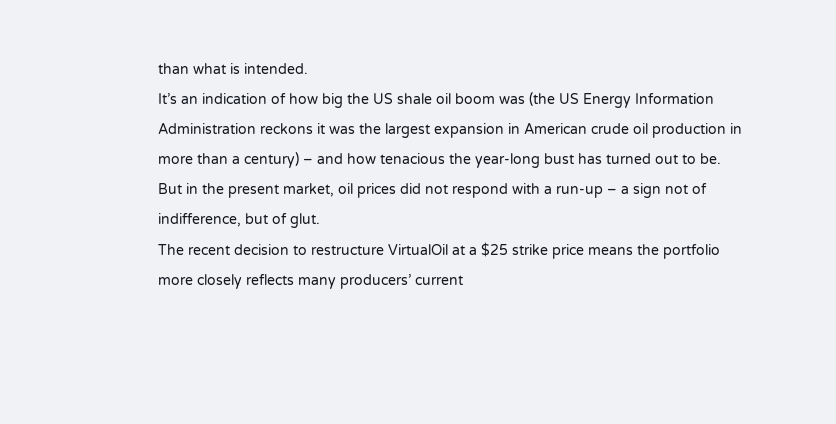than what is intended.
It’s an indication of how big the US shale oil boom was (the US Energy Information Administration reckons it was the largest expansion in American crude oil production in more than a century) – and how tenacious the year-long bust has turned out to be.
But in the present market, oil prices did not respond with a run-up – a sign not of indifference, but of glut.
The recent decision to restructure VirtualOil at a $25 strike price means the portfolio more closely reflects many producers’ current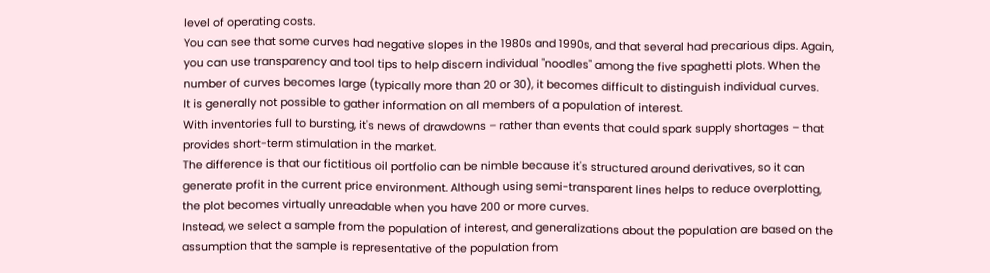level of operating costs.
You can see that some curves had negative slopes in the 1980s and 1990s, and that several had precarious dips. Again, you can use transparency and tool tips to help discern individual "noodles" among the five spaghetti plots. When the number of curves becomes large (typically more than 20 or 30), it becomes difficult to distinguish individual curves.
It is generally not possible to gather information on all members of a population of interest.
With inventories full to bursting, it's news of drawdowns – rather than events that could spark supply shortages – that provides short-term stimulation in the market.
The difference is that our fictitious oil portfolio can be nimble because it's structured around derivatives, so it can generate profit in the current price environment. Although using semi-transparent lines helps to reduce overplotting, the plot becomes virtually unreadable when you have 200 or more curves.
Instead, we select a sample from the population of interest, and generalizations about the population are based on the assumption that the sample is representative of the population from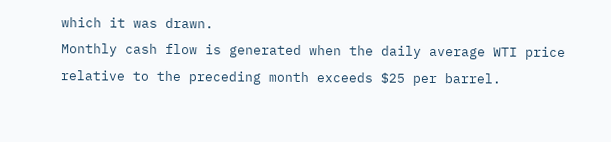which it was drawn.
Monthly cash flow is generated when the daily average WTI price relative to the preceding month exceeds $25 per barrel.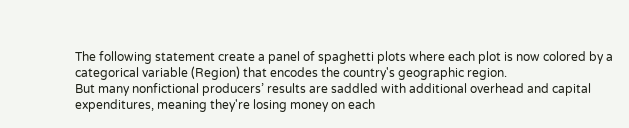The following statement create a panel of spaghetti plots where each plot is now colored by a categorical variable (Region) that encodes the country's geographic region.
But many nonfictional producers’ results are saddled with additional overhead and capital expenditures, meaning they're losing money on each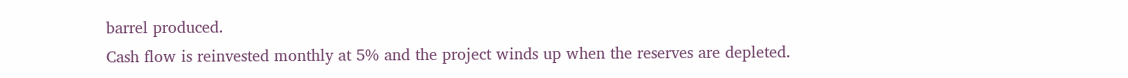barrel produced.
Cash flow is reinvested monthly at 5% and the project winds up when the reserves are depleted.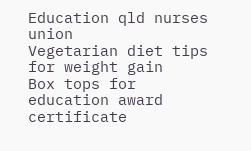Education qld nurses union
Vegetarian diet tips for weight gain
Box tops for education award certificate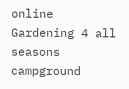online
Gardening 4 all seasons campground